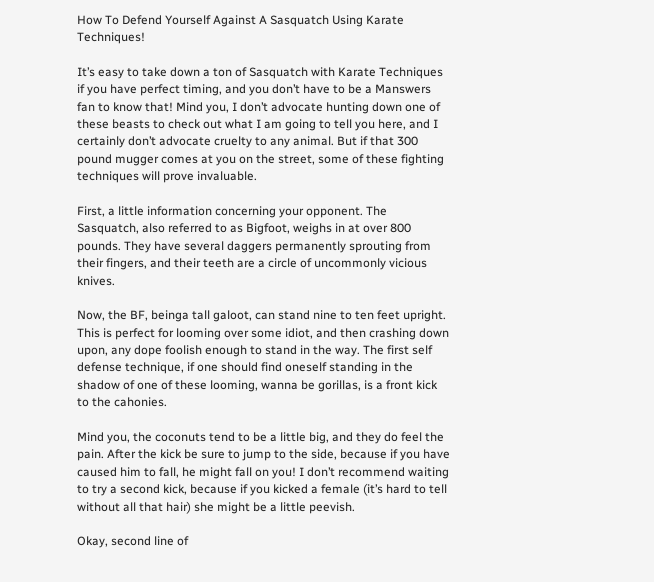How To Defend Yourself Against A Sasquatch Using Karate Techniques!

It’s easy to take down a ton of Sasquatch with Karate Techniques if you have perfect timing, and you don’t have to be a Manswers fan to know that! Mind you, I don’t advocate hunting down one of these beasts to check out what I am going to tell you here, and I certainly don’t advocate cruelty to any animal. But if that 300 pound mugger comes at you on the street, some of these fighting techniques will prove invaluable.

First, a little information concerning your opponent. The Sasquatch, also referred to as Bigfoot, weighs in at over 800 pounds. They have several daggers permanently sprouting from their fingers, and their teeth are a circle of uncommonly vicious knives.

Now, the BF, beinga tall galoot, can stand nine to ten feet upright. This is perfect for looming over some idiot, and then crashing down upon, any dope foolish enough to stand in the way. The first self defense technique, if one should find oneself standing in the shadow of one of these looming, wanna be gorillas, is a front kick to the cahonies.

Mind you, the coconuts tend to be a little big, and they do feel the pain. After the kick be sure to jump to the side, because if you have caused him to fall, he might fall on you! I don’t recommend waiting to try a second kick, because if you kicked a female (it’s hard to tell without all that hair) she might be a little peevish.

Okay, second line of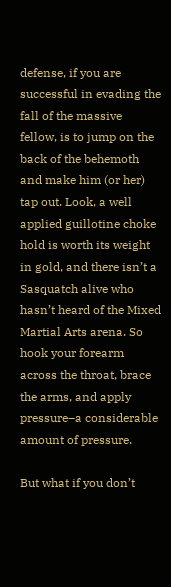defense, if you are successful in evading the fall of the massive fellow, is to jump on the back of the behemoth and make him (or her) tap out. Look, a well applied guillotine choke hold is worth its weight in gold, and there isn’t a Sasquatch alive who hasn’t heard of the Mixed Martial Arts arena. So hook your forearm across the throat, brace the arms, and apply pressure–a considerable amount of pressure.

But what if you don’t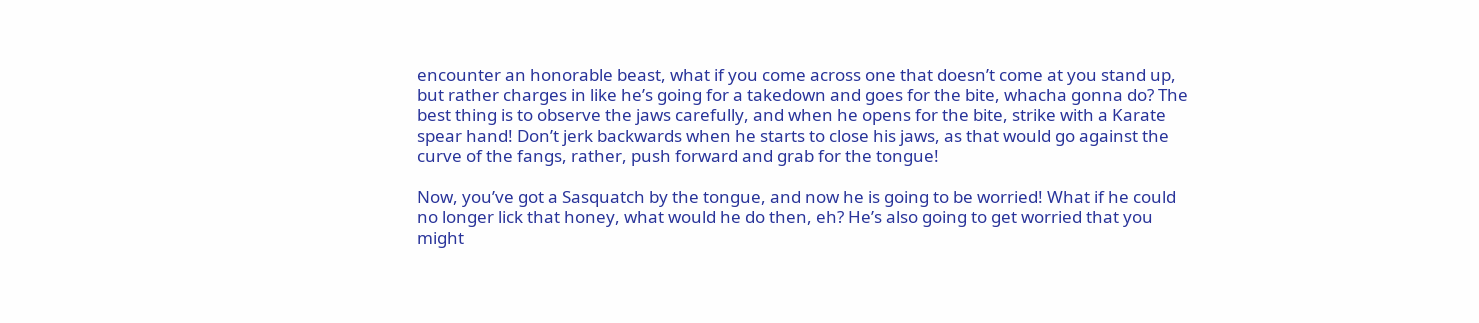encounter an honorable beast, what if you come across one that doesn’t come at you stand up, but rather charges in like he’s going for a takedown and goes for the bite, whacha gonna do? The best thing is to observe the jaws carefully, and when he opens for the bite, strike with a Karate spear hand! Don’t jerk backwards when he starts to close his jaws, as that would go against the curve of the fangs, rather, push forward and grab for the tongue!

Now, you’ve got a Sasquatch by the tongue, and now he is going to be worried! What if he could no longer lick that honey, what would he do then, eh? He’s also going to get worried that you might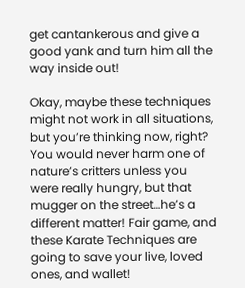get cantankerous and give a good yank and turn him all the way inside out!

Okay, maybe these techniques might not work in all situations, but you’re thinking now, right? You would never harm one of nature’s critters unless you were really hungry, but that mugger on the street…he’s a different matter! Fair game, and these Karate Techniques are going to save your live, loved ones, and wallet!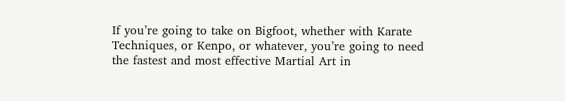If you’re going to take on Bigfoot, whether with Karate Techniques, or Kenpo, or whatever, you’re going to need the fastest and most effective Martial Art in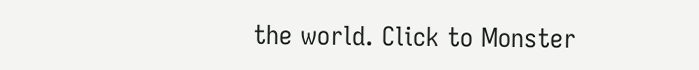the world. Click to Monster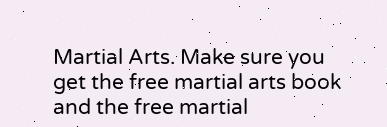Martial Arts. Make sure you get the free martial arts book and the free martial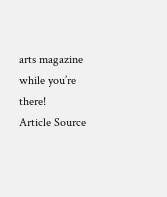arts magazine while you’re there!
Article Source